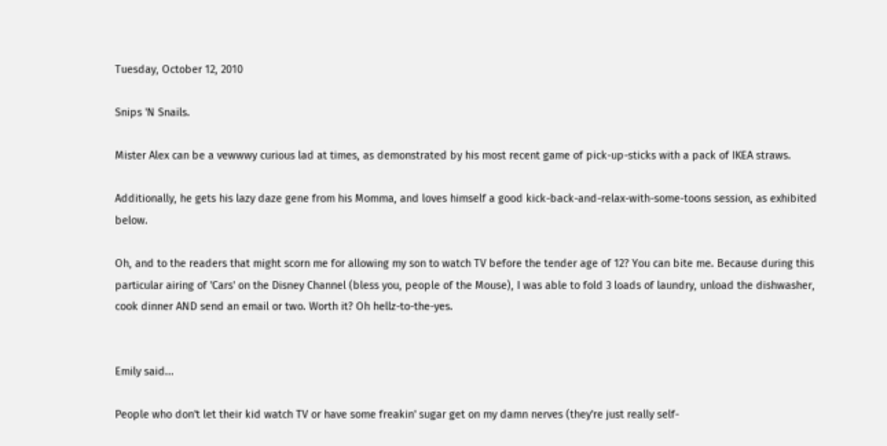Tuesday, October 12, 2010

Snips 'N Snails.

Mister Alex can be a vewwwy curious lad at times, as demonstrated by his most recent game of pick-up-sticks with a pack of IKEA straws.

Additionally, he gets his lazy daze gene from his Momma, and loves himself a good kick-back-and-relax-with-some-toons session, as exhibited below.

Oh, and to the readers that might scorn me for allowing my son to watch TV before the tender age of 12? You can bite me. Because during this particular airing of 'Cars' on the Disney Channel (bless you, people of the Mouse), I was able to fold 3 loads of laundry, unload the dishwasher, cook dinner AND send an email or two. Worth it? Oh hellz-to-the-yes.


Emily said...

People who don't let their kid watch TV or have some freakin' sugar get on my damn nerves (they're just really self-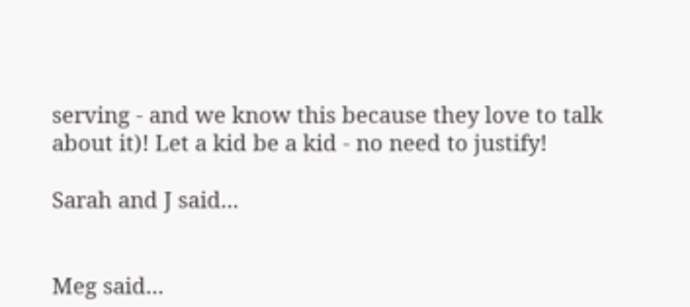serving - and we know this because they love to talk about it)! Let a kid be a kid - no need to justify!

Sarah and J said...


Meg said...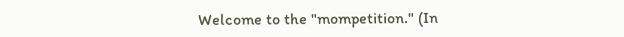Welcome to the "mompetition." (In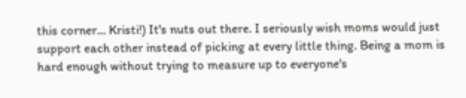this corner... Kristi!) It's nuts out there. I seriously wish moms would just support each other instead of picking at every little thing. Being a mom is hard enough without trying to measure up to everyone's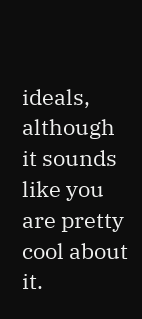ideals, although it sounds like you are pretty cool about it.